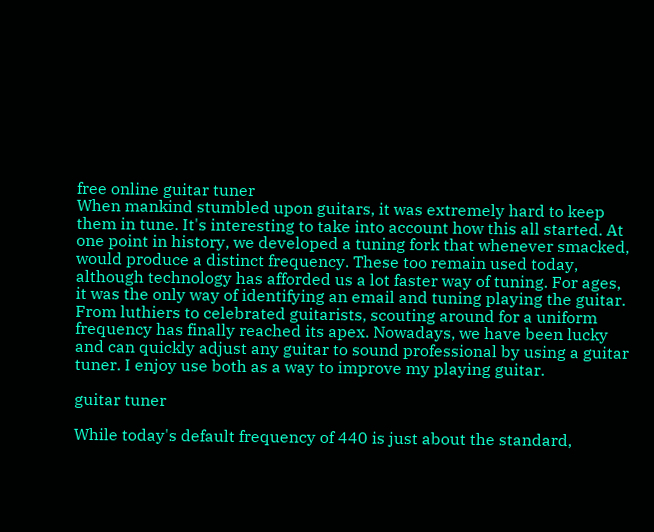free online guitar tuner
When mankind stumbled upon guitars, it was extremely hard to keep them in tune. It's interesting to take into account how this all started. At one point in history, we developed a tuning fork that whenever smacked, would produce a distinct frequency. These too remain used today, although technology has afforded us a lot faster way of tuning. For ages, it was the only way of identifying an email and tuning playing the guitar. From luthiers to celebrated guitarists, scouting around for a uniform frequency has finally reached its apex. Nowadays, we have been lucky and can quickly adjust any guitar to sound professional by using a guitar tuner. I enjoy use both as a way to improve my playing guitar.

guitar tuner

While today's default frequency of 440 is just about the standard,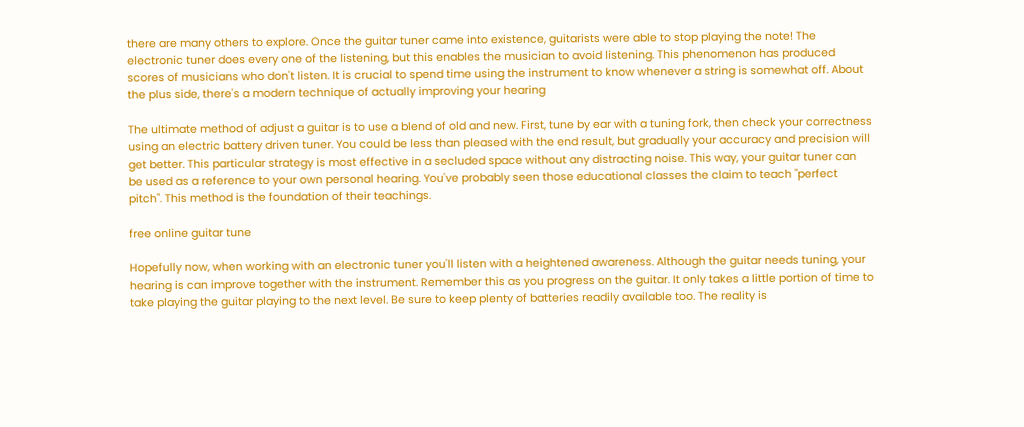there are many others to explore. Once the guitar tuner came into existence, guitarists were able to stop playing the note! The electronic tuner does every one of the listening, but this enables the musician to avoid listening. This phenomenon has produced scores of musicians who don't listen. It is crucial to spend time using the instrument to know whenever a string is somewhat off. About the plus side, there's a modern technique of actually improving your hearing

The ultimate method of adjust a guitar is to use a blend of old and new. First, tune by ear with a tuning fork, then check your correctness using an electric battery driven tuner. You could be less than pleased with the end result, but gradually your accuracy and precision will get better. This particular strategy is most effective in a secluded space without any distracting noise. This way, your guitar tuner can be used as a reference to your own personal hearing. You've probably seen those educational classes the claim to teach "perfect pitch". This method is the foundation of their teachings.

free online guitar tune

Hopefully now, when working with an electronic tuner you'll listen with a heightened awareness. Although the guitar needs tuning, your hearing is can improve together with the instrument. Remember this as you progress on the guitar. It only takes a little portion of time to take playing the guitar playing to the next level. Be sure to keep plenty of batteries readily available too. The reality is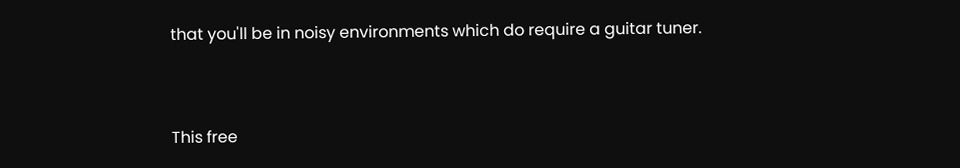that you'll be in noisy environments which do require a guitar tuner.


This free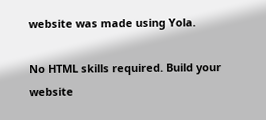website was made using Yola.

No HTML skills required. Build your website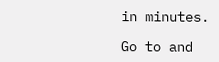in minutes.

Go to and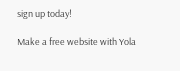sign up today!

Make a free website with Yola